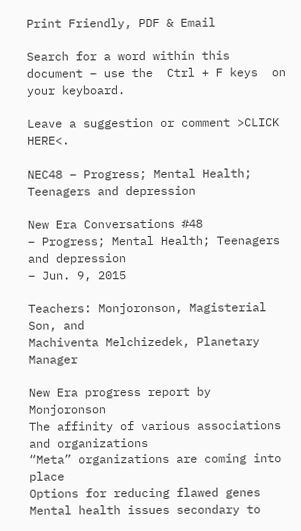Print Friendly, PDF & Email

Search for a word within this document – use the  Ctrl + F keys  on your keyboard.

Leave a suggestion or comment >CLICK HERE<.

NEC48 – Progress; Mental Health; Teenagers and depression

New Era Conversations #48
– Progress; Mental Health; Teenagers and depression
– Jun. 9, 2015

Teachers: Monjoronson, Magisterial Son, and
Machiventa Melchizedek, Planetary Manager

New Era progress report by Monjoronson
The affinity of various associations and organizations
“Meta” organizations are coming into place
Options for reducing flawed genes
Mental health issues secondary to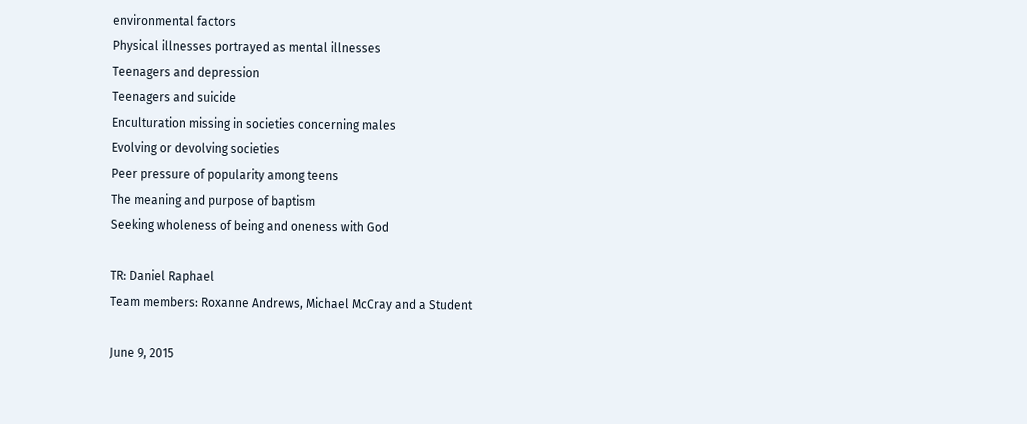environmental factors
Physical illnesses portrayed as mental illnesses
Teenagers and depression
Teenagers and suicide
Enculturation missing in societies concerning males
Evolving or devolving societies
Peer pressure of popularity among teens
The meaning and purpose of baptism
Seeking wholeness of being and oneness with God

TR: Daniel Raphael
Team members: Roxanne Andrews, Michael McCray and a Student

June 9, 2015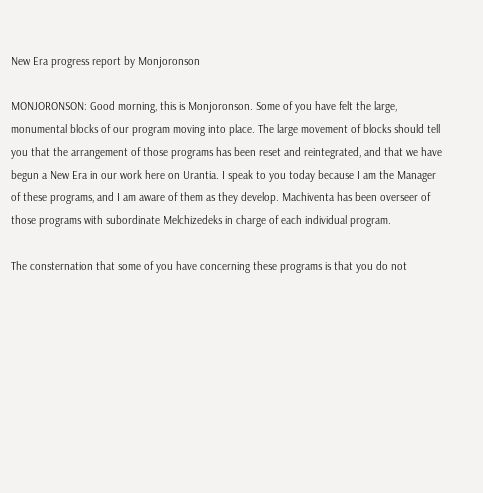New Era progress report by Monjoronson

MONJORONSON: Good morning, this is Monjoronson. Some of you have felt the large, monumental blocks of our program moving into place. The large movement of blocks should tell you that the arrangement of those programs has been reset and reintegrated, and that we have begun a New Era in our work here on Urantia. I speak to you today because I am the Manager of these programs, and I am aware of them as they develop. Machiventa has been overseer of those programs with subordinate Melchizedeks in charge of each individual program.

The consternation that some of you have concerning these programs is that you do not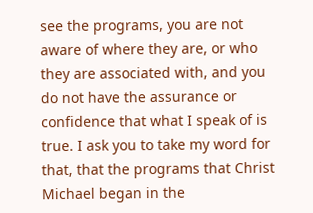see the programs, you are not aware of where they are, or who they are associated with, and you do not have the assurance or confidence that what I speak of is true. I ask you to take my word for that, that the programs that Christ Michael began in the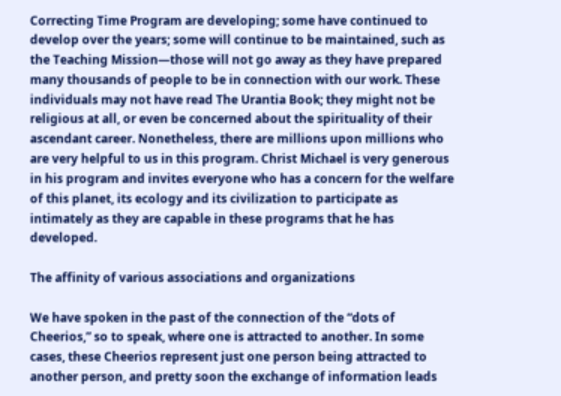Correcting Time Program are developing; some have continued to develop over the years; some will continue to be maintained, such as the Teaching Mission—those will not go away as they have prepared many thousands of people to be in connection with our work. These individuals may not have read The Urantia Book; they might not be religious at all, or even be concerned about the spirituality of their ascendant career. Nonetheless, there are millions upon millions who are very helpful to us in this program. Christ Michael is very generous in his program and invites everyone who has a concern for the welfare of this planet, its ecology and its civilization to participate as intimately as they are capable in these programs that he has developed.

The affinity of various associations and organizations

We have spoken in the past of the connection of the “dots of Cheerios,” so to speak, where one is attracted to another. In some cases, these Cheerios represent just one person being attracted to another person, and pretty soon the exchange of information leads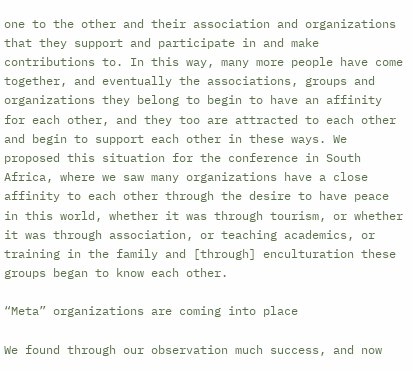one to the other and their association and organizations that they support and participate in and make contributions to. In this way, many more people have come together, and eventually the associations, groups and organizations they belong to begin to have an affinity for each other, and they too are attracted to each other and begin to support each other in these ways. We proposed this situation for the conference in South Africa, where we saw many organizations have a close affinity to each other through the desire to have peace in this world, whether it was through tourism, or whether it was through association, or teaching academics, or training in the family and [through] enculturation these groups began to know each other.

“Meta” organizations are coming into place

We found through our observation much success, and now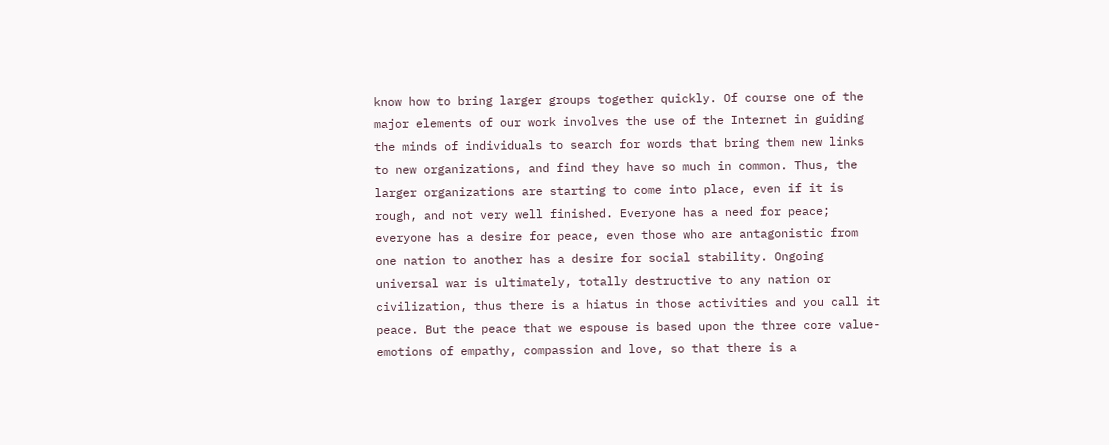know how to bring larger groups together quickly. Of course one of the major elements of our work involves the use of the Internet in guiding the minds of individuals to search for words that bring them new links to new organizations, and find they have so much in common. Thus, the larger organizations are starting to come into place, even if it is rough, and not very well finished. Everyone has a need for peace; everyone has a desire for peace, even those who are antagonistic from one nation to another has a desire for social stability. Ongoing universal war is ultimately, totally destructive to any nation or civilization, thus there is a hiatus in those activities and you call it peace. But the peace that we espouse is based upon the three core value-emotions of empathy, compassion and love, so that there is a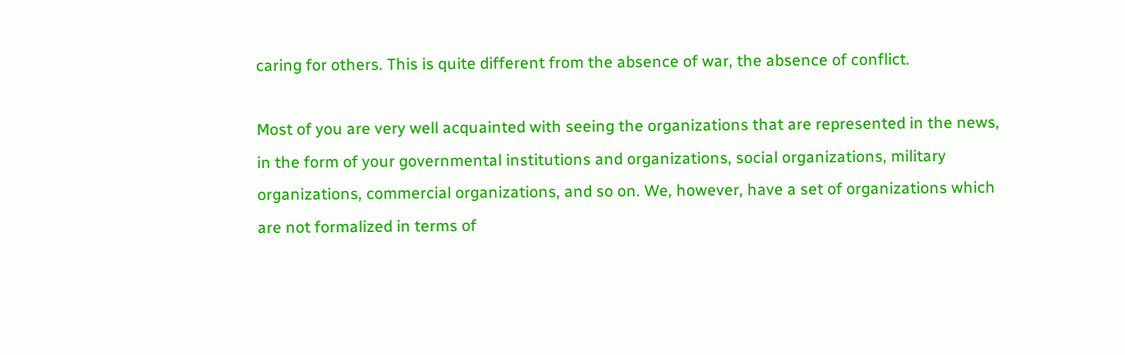caring for others. This is quite different from the absence of war, the absence of conflict.

Most of you are very well acquainted with seeing the organizations that are represented in the news, in the form of your governmental institutions and organizations, social organizations, military organizations, commercial organizations, and so on. We, however, have a set of organizations which are not formalized in terms of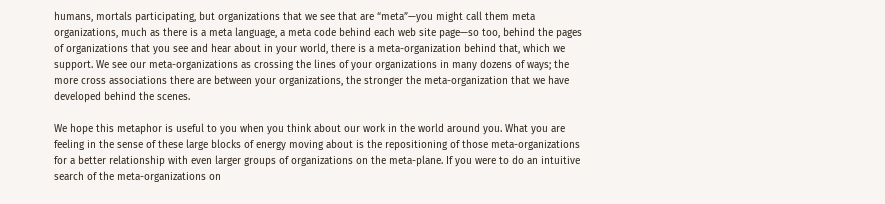humans, mortals participating, but organizations that we see that are “meta”—you might call them meta organizations, much as there is a meta language, a meta code behind each web site page—so too, behind the pages of organizations that you see and hear about in your world, there is a meta-organization behind that, which we support. We see our meta-organizations as crossing the lines of your organizations in many dozens of ways; the more cross associations there are between your organizations, the stronger the meta-organization that we have developed behind the scenes.

We hope this metaphor is useful to you when you think about our work in the world around you. What you are feeling in the sense of these large blocks of energy moving about is the repositioning of those meta-organizations for a better relationship with even larger groups of organizations on the meta-plane. If you were to do an intuitive search of the meta-organizations on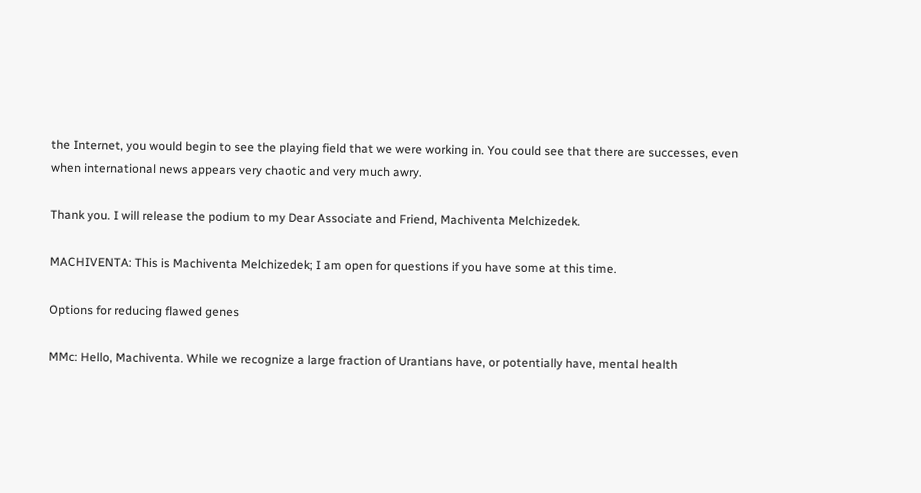the Internet, you would begin to see the playing field that we were working in. You could see that there are successes, even when international news appears very chaotic and very much awry.

Thank you. I will release the podium to my Dear Associate and Friend, Machiventa Melchizedek.

MACHIVENTA: This is Machiventa Melchizedek; I am open for questions if you have some at this time.

Options for reducing flawed genes

MMc: Hello, Machiventa. While we recognize a large fraction of Urantians have, or potentially have, mental health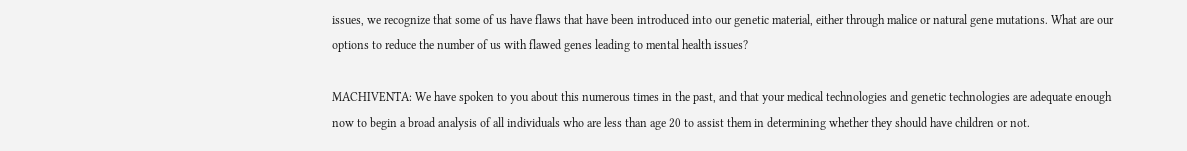issues, we recognize that some of us have flaws that have been introduced into our genetic material, either through malice or natural gene mutations. What are our options to reduce the number of us with flawed genes leading to mental health issues?

MACHIVENTA: We have spoken to you about this numerous times in the past, and that your medical technologies and genetic technologies are adequate enough now to begin a broad analysis of all individuals who are less than age 20 to assist them in determining whether they should have children or not.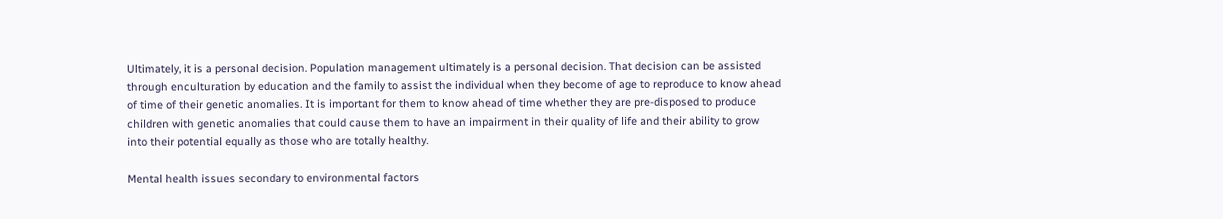Ultimately, it is a personal decision. Population management ultimately is a personal decision. That decision can be assisted through enculturation by education and the family to assist the individual when they become of age to reproduce to know ahead of time of their genetic anomalies. It is important for them to know ahead of time whether they are pre-disposed to produce children with genetic anomalies that could cause them to have an impairment in their quality of life and their ability to grow into their potential equally as those who are totally healthy.

Mental health issues secondary to environmental factors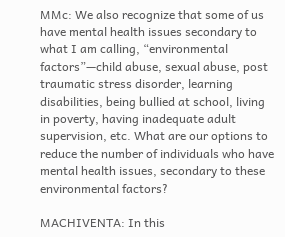MMc: We also recognize that some of us have mental health issues secondary to what I am calling, “environmental factors”—child abuse, sexual abuse, post traumatic stress disorder, learning disabilities, being bullied at school, living in poverty, having inadequate adult supervision, etc. What are our options to reduce the number of individuals who have mental health issues, secondary to these environmental factors?

MACHIVENTA: In this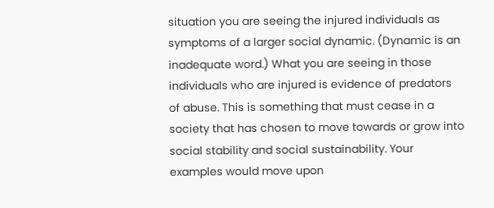situation you are seeing the injured individuals as symptoms of a larger social dynamic. (Dynamic is an inadequate word.) What you are seeing in those individuals who are injured is evidence of predators of abuse. This is something that must cease in a society that has chosen to move towards or grow into social stability and social sustainability. Your examples would move upon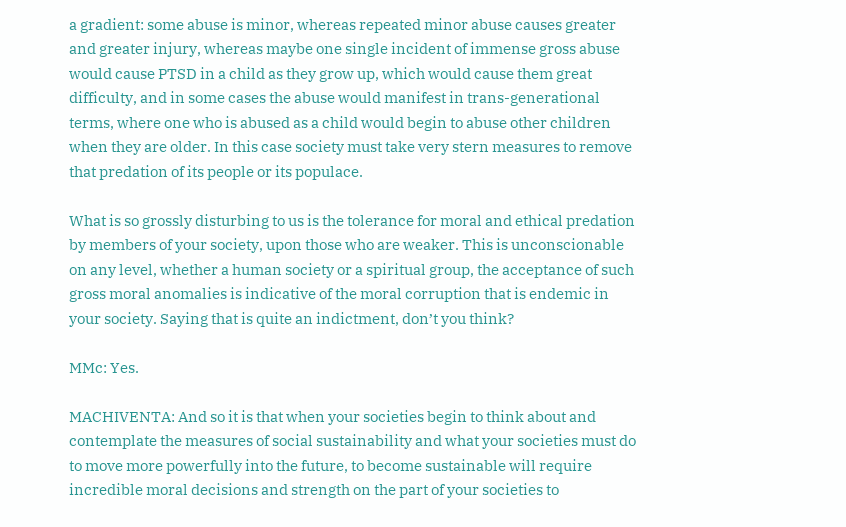a gradient: some abuse is minor, whereas repeated minor abuse causes greater and greater injury, whereas maybe one single incident of immense gross abuse would cause PTSD in a child as they grow up, which would cause them great difficulty, and in some cases the abuse would manifest in trans-generational terms, where one who is abused as a child would begin to abuse other children when they are older. In this case society must take very stern measures to remove that predation of its people or its populace.

What is so grossly disturbing to us is the tolerance for moral and ethical predation by members of your society, upon those who are weaker. This is unconscionable on any level, whether a human society or a spiritual group, the acceptance of such gross moral anomalies is indicative of the moral corruption that is endemic in your society. Saying that is quite an indictment, don’t you think?

MMc: Yes.

MACHIVENTA: And so it is that when your societies begin to think about and contemplate the measures of social sustainability and what your societies must do to move more powerfully into the future, to become sustainable will require incredible moral decisions and strength on the part of your societies to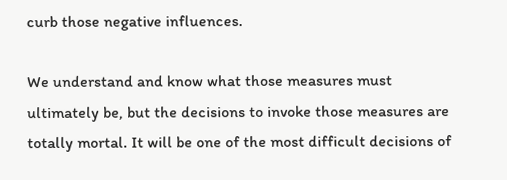curb those negative influences.

We understand and know what those measures must ultimately be, but the decisions to invoke those measures are totally mortal. It will be one of the most difficult decisions of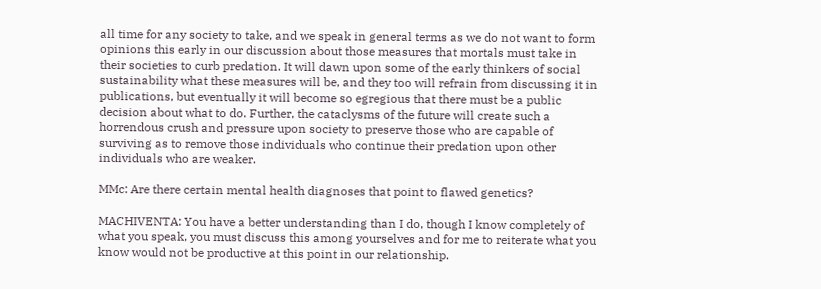all time for any society to take, and we speak in general terms as we do not want to form opinions this early in our discussion about those measures that mortals must take in their societies to curb predation. It will dawn upon some of the early thinkers of social sustainability what these measures will be, and they too will refrain from discussing it in publications, but eventually it will become so egregious that there must be a public decision about what to do. Further, the cataclysms of the future will create such a horrendous crush and pressure upon society to preserve those who are capable of surviving as to remove those individuals who continue their predation upon other individuals who are weaker.

MMc: Are there certain mental health diagnoses that point to flawed genetics?

MACHIVENTA: You have a better understanding than I do, though I know completely of what you speak, you must discuss this among yourselves and for me to reiterate what you know would not be productive at this point in our relationship.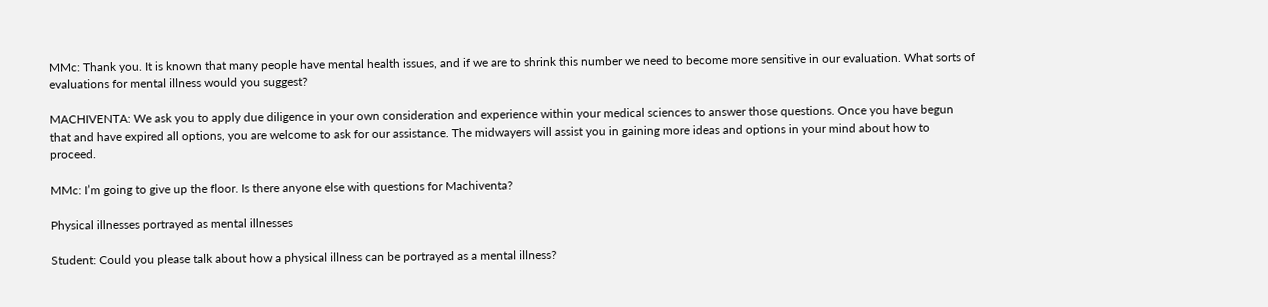MMc: Thank you. It is known that many people have mental health issues, and if we are to shrink this number we need to become more sensitive in our evaluation. What sorts of evaluations for mental illness would you suggest?

MACHIVENTA: We ask you to apply due diligence in your own consideration and experience within your medical sciences to answer those questions. Once you have begun that and have expired all options, you are welcome to ask for our assistance. The midwayers will assist you in gaining more ideas and options in your mind about how to proceed.

MMc: I’m going to give up the floor. Is there anyone else with questions for Machiventa?

Physical illnesses portrayed as mental illnesses

Student: Could you please talk about how a physical illness can be portrayed as a mental illness?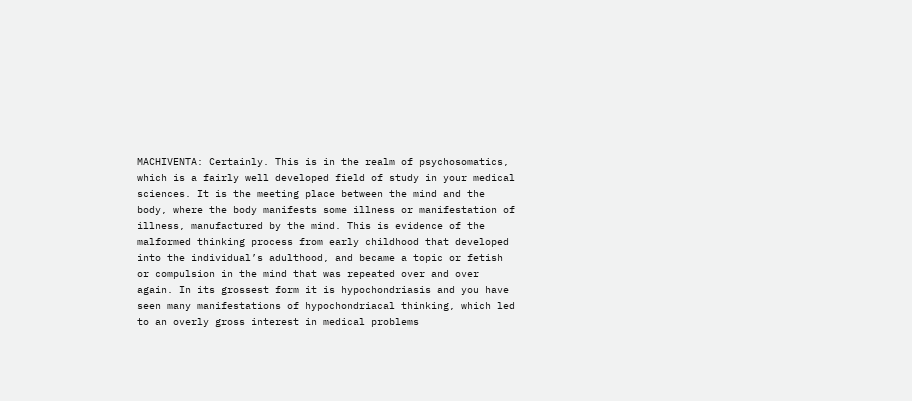MACHIVENTA: Certainly. This is in the realm of psychosomatics, which is a fairly well developed field of study in your medical sciences. It is the meeting place between the mind and the body, where the body manifests some illness or manifestation of illness, manufactured by the mind. This is evidence of the malformed thinking process from early childhood that developed into the individual’s adulthood, and became a topic or fetish or compulsion in the mind that was repeated over and over again. In its grossest form it is hypochondriasis and you have seen many manifestations of hypochondriacal thinking, which led to an overly gross interest in medical problems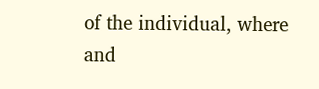of the individual, where and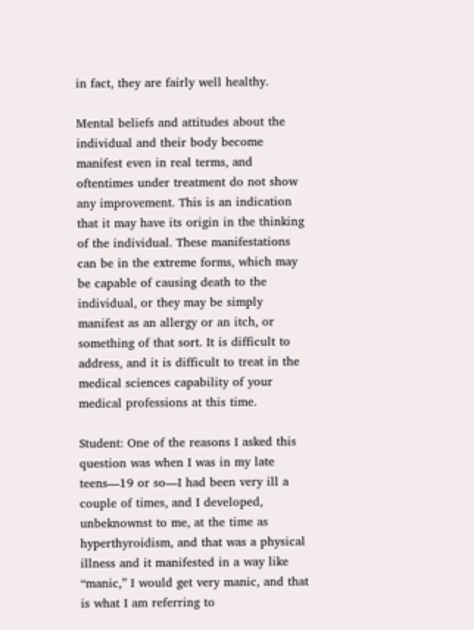in fact, they are fairly well healthy.

Mental beliefs and attitudes about the individual and their body become manifest even in real terms, and oftentimes under treatment do not show any improvement. This is an indication that it may have its origin in the thinking of the individual. These manifestations can be in the extreme forms, which may be capable of causing death to the individual, or they may be simply manifest as an allergy or an itch, or something of that sort. It is difficult to address, and it is difficult to treat in the medical sciences capability of your medical professions at this time.

Student: One of the reasons I asked this question was when I was in my late teens—19 or so—I had been very ill a couple of times, and I developed, unbeknownst to me, at the time as hyperthyroidism, and that was a physical illness and it manifested in a way like “manic,” I would get very manic, and that is what I am referring to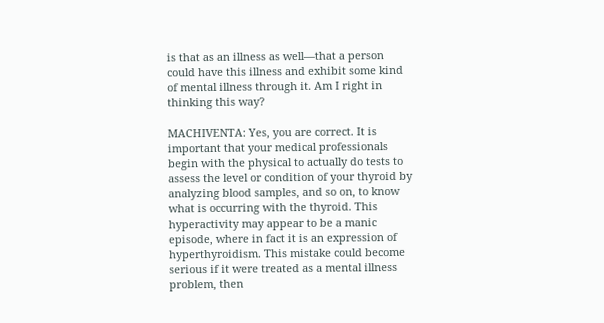is that as an illness as well—that a person could have this illness and exhibit some kind of mental illness through it. Am I right in thinking this way?

MACHIVENTA: Yes, you are correct. It is important that your medical professionals begin with the physical to actually do tests to assess the level or condition of your thyroid by analyzing blood samples, and so on, to know what is occurring with the thyroid. This hyperactivity may appear to be a manic episode, where in fact it is an expression of hyperthyroidism. This mistake could become serious if it were treated as a mental illness problem, then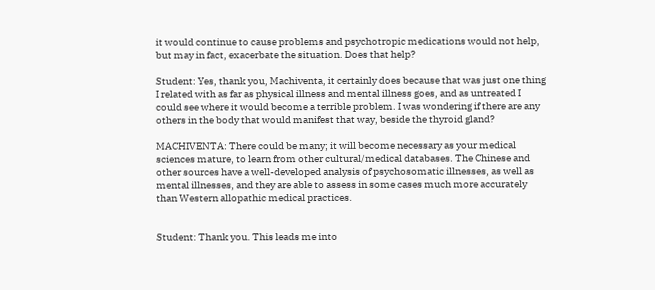it would continue to cause problems and psychotropic medications would not help, but may in fact, exacerbate the situation. Does that help?

Student: Yes, thank you, Machiventa, it certainly does because that was just one thing I related with as far as physical illness and mental illness goes, and as untreated I could see where it would become a terrible problem. I was wondering if there are any others in the body that would manifest that way, beside the thyroid gland?

MACHIVENTA: There could be many; it will become necessary as your medical sciences mature, to learn from other cultural/medical databases. The Chinese and other sources have a well-developed analysis of psychosomatic illnesses, as well as mental illnesses, and they are able to assess in some cases much more accurately than Western allopathic medical practices.


Student: Thank you. This leads me into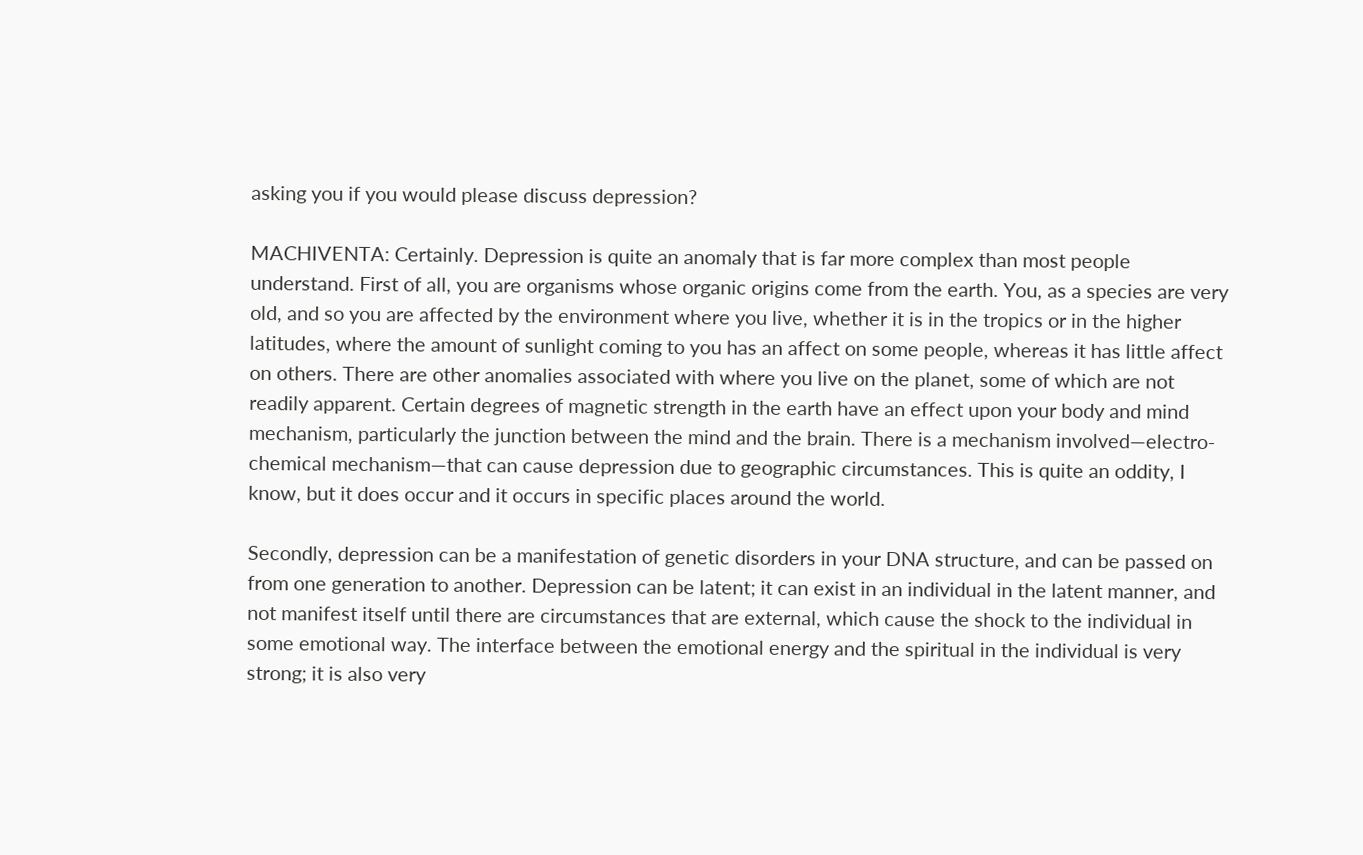asking you if you would please discuss depression?

MACHIVENTA: Certainly. Depression is quite an anomaly that is far more complex than most people understand. First of all, you are organisms whose organic origins come from the earth. You, as a species are very old, and so you are affected by the environment where you live, whether it is in the tropics or in the higher latitudes, where the amount of sunlight coming to you has an affect on some people, whereas it has little affect on others. There are other anomalies associated with where you live on the planet, some of which are not readily apparent. Certain degrees of magnetic strength in the earth have an effect upon your body and mind mechanism, particularly the junction between the mind and the brain. There is a mechanism involved—electro-chemical mechanism—that can cause depression due to geographic circumstances. This is quite an oddity, I know, but it does occur and it occurs in specific places around the world.

Secondly, depression can be a manifestation of genetic disorders in your DNA structure, and can be passed on from one generation to another. Depression can be latent; it can exist in an individual in the latent manner, and not manifest itself until there are circumstances that are external, which cause the shock to the individual in some emotional way. The interface between the emotional energy and the spiritual in the individual is very strong; it is also very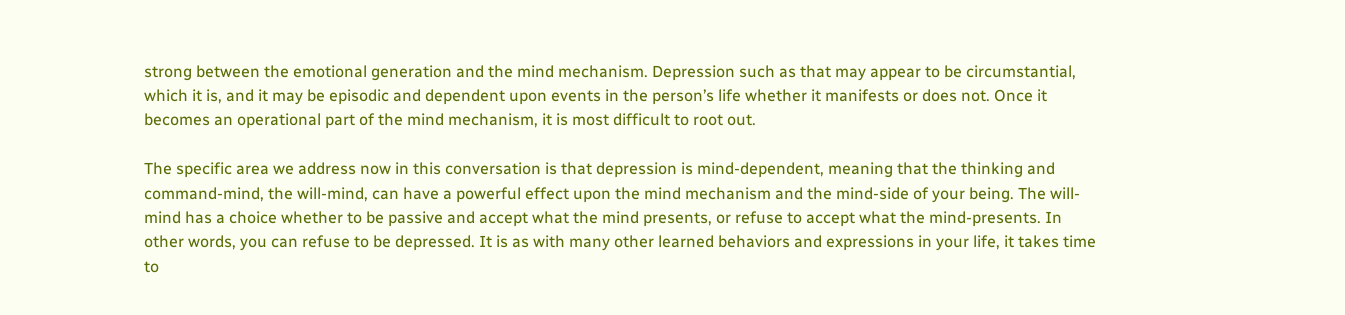strong between the emotional generation and the mind mechanism. Depression such as that may appear to be circumstantial, which it is, and it may be episodic and dependent upon events in the person’s life whether it manifests or does not. Once it becomes an operational part of the mind mechanism, it is most difficult to root out.

The specific area we address now in this conversation is that depression is mind-dependent, meaning that the thinking and command-mind, the will-mind, can have a powerful effect upon the mind mechanism and the mind-side of your being. The will-mind has a choice whether to be passive and accept what the mind presents, or refuse to accept what the mind-presents. In other words, you can refuse to be depressed. It is as with many other learned behaviors and expressions in your life, it takes time to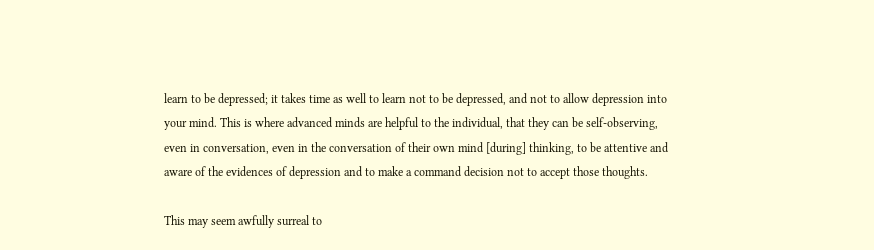learn to be depressed; it takes time as well to learn not to be depressed, and not to allow depression into your mind. This is where advanced minds are helpful to the individual, that they can be self-observing, even in conversation, even in the conversation of their own mind [during] thinking, to be attentive and aware of the evidences of depression and to make a command decision not to accept those thoughts.

This may seem awfully surreal to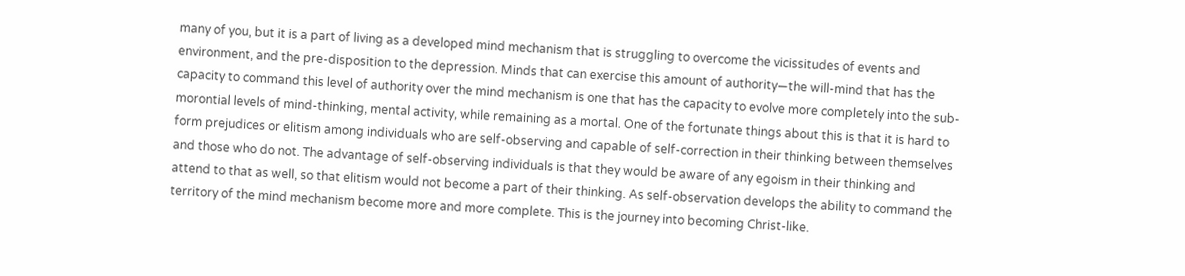many of you, but it is a part of living as a developed mind mechanism that is struggling to overcome the vicissitudes of events and environment, and the pre-disposition to the depression. Minds that can exercise this amount of authority—the will-mind that has the capacity to command this level of authority over the mind mechanism is one that has the capacity to evolve more completely into the sub-morontial levels of mind-thinking, mental activity, while remaining as a mortal. One of the fortunate things about this is that it is hard to form prejudices or elitism among individuals who are self-observing and capable of self-correction in their thinking between themselves and those who do not. The advantage of self-observing individuals is that they would be aware of any egoism in their thinking and attend to that as well, so that elitism would not become a part of their thinking. As self-observation develops the ability to command the territory of the mind mechanism become more and more complete. This is the journey into becoming Christ-like.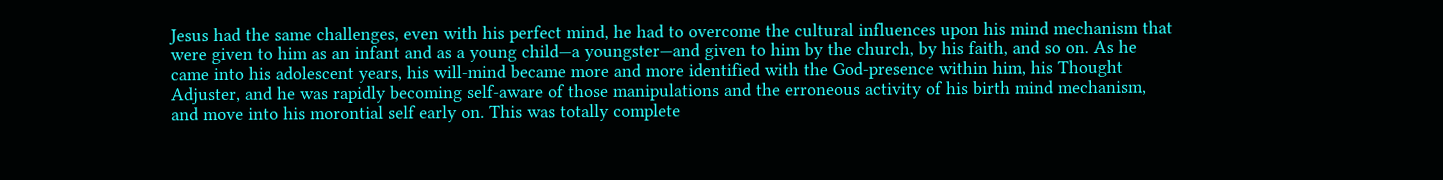Jesus had the same challenges, even with his perfect mind, he had to overcome the cultural influences upon his mind mechanism that were given to him as an infant and as a young child—a youngster—and given to him by the church, by his faith, and so on. As he came into his adolescent years, his will-mind became more and more identified with the God-presence within him, his Thought Adjuster, and he was rapidly becoming self-aware of those manipulations and the erroneous activity of his birth mind mechanism, and move into his morontial self early on. This was totally complete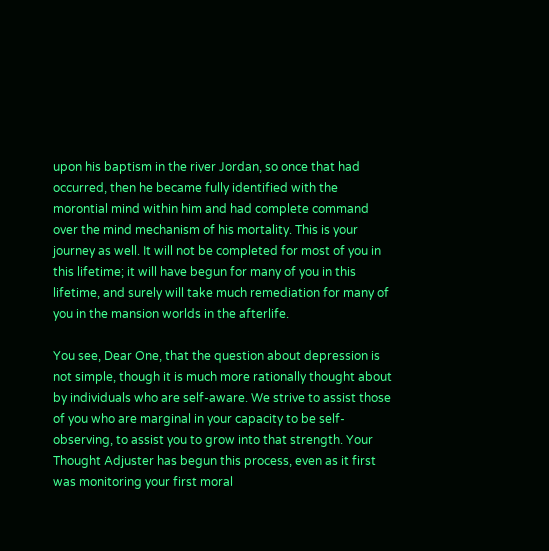upon his baptism in the river Jordan, so once that had occurred, then he became fully identified with the morontial mind within him and had complete command over the mind mechanism of his mortality. This is your journey as well. It will not be completed for most of you in this lifetime; it will have begun for many of you in this lifetime, and surely will take much remediation for many of you in the mansion worlds in the afterlife.

You see, Dear One, that the question about depression is not simple, though it is much more rationally thought about by individuals who are self-aware. We strive to assist those of you who are marginal in your capacity to be self-observing, to assist you to grow into that strength. Your Thought Adjuster has begun this process, even as it first was monitoring your first moral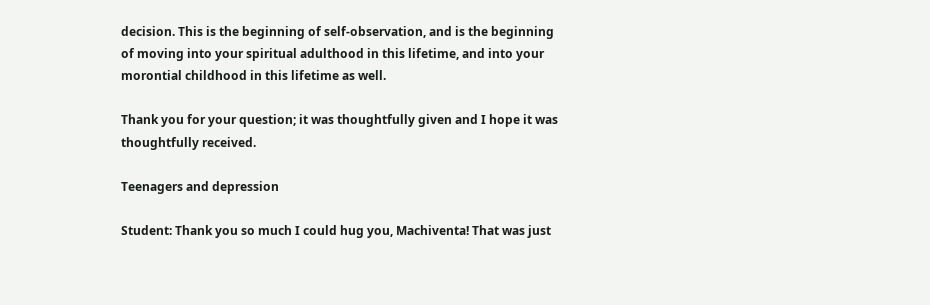decision. This is the beginning of self-observation, and is the beginning of moving into your spiritual adulthood in this lifetime, and into your morontial childhood in this lifetime as well.

Thank you for your question; it was thoughtfully given and I hope it was thoughtfully received.

Teenagers and depression

Student: Thank you so much I could hug you, Machiventa! That was just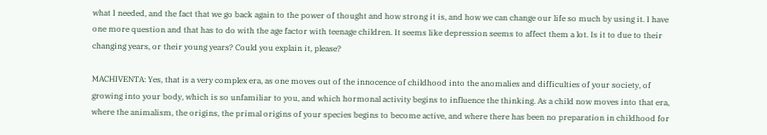what I needed, and the fact that we go back again to the power of thought and how strong it is, and how we can change our life so much by using it. I have one more question and that has to do with the age factor with teenage children. It seems like depression seems to affect them a lot. Is it to due to their changing years, or their young years? Could you explain it, please?

MACHIVENTA: Yes, that is a very complex era, as one moves out of the innocence of childhood into the anomalies and difficulties of your society, of growing into your body, which is so unfamiliar to you, and which hormonal activity begins to influence the thinking. As a child now moves into that era, where the animalism, the origins, the primal origins of your species begins to become active, and where there has been no preparation in childhood for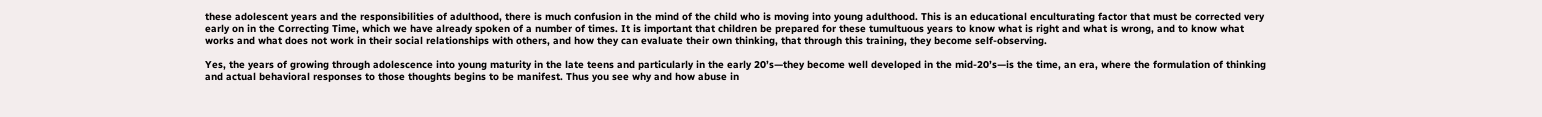these adolescent years and the responsibilities of adulthood, there is much confusion in the mind of the child who is moving into young adulthood. This is an educational enculturating factor that must be corrected very early on in the Correcting Time, which we have already spoken of a number of times. It is important that children be prepared for these tumultuous years to know what is right and what is wrong, and to know what works and what does not work in their social relationships with others, and how they can evaluate their own thinking, that through this training, they become self-observing.

Yes, the years of growing through adolescence into young maturity in the late teens and particularly in the early 20’s—they become well developed in the mid-20’s—is the time, an era, where the formulation of thinking and actual behavioral responses to those thoughts begins to be manifest. Thus you see why and how abuse in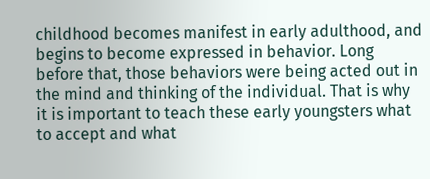childhood becomes manifest in early adulthood, and begins to become expressed in behavior. Long before that, those behaviors were being acted out in the mind and thinking of the individual. That is why it is important to teach these early youngsters what to accept and what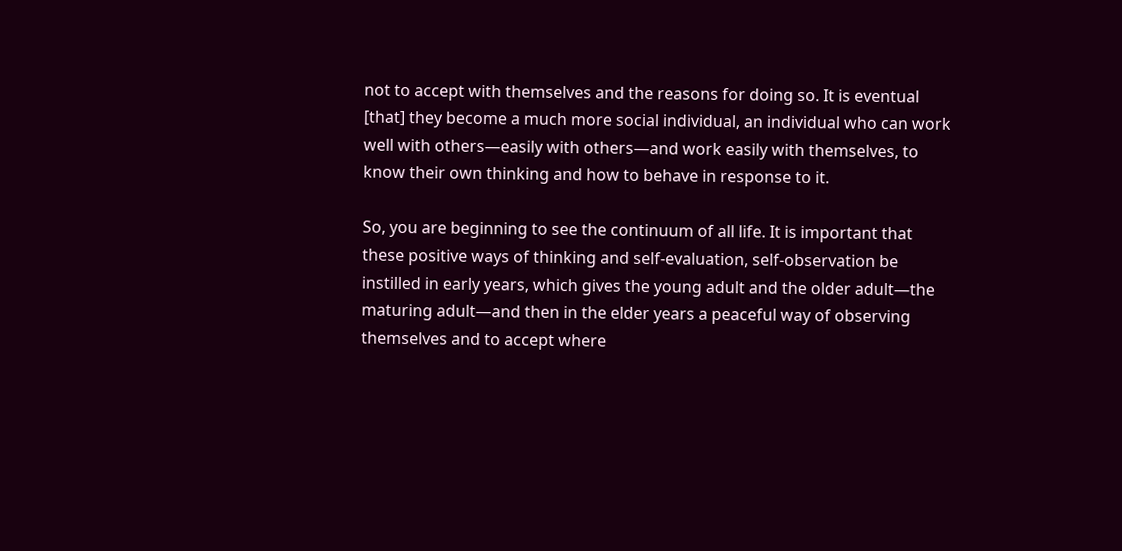not to accept with themselves and the reasons for doing so. It is eventual [that] they become a much more social individual, an individual who can work well with others—easily with others—and work easily with themselves, to know their own thinking and how to behave in response to it.

So, you are beginning to see the continuum of all life. It is important that these positive ways of thinking and self-evaluation, self-observation be instilled in early years, which gives the young adult and the older adult—the maturing adult—and then in the elder years a peaceful way of observing themselves and to accept where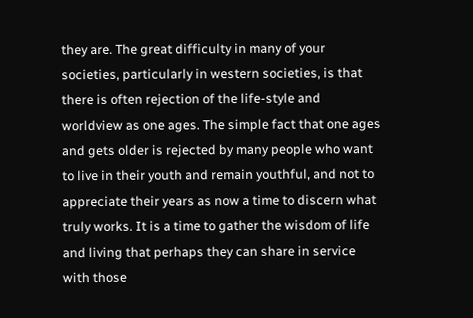they are. The great difficulty in many of your societies, particularly in western societies, is that there is often rejection of the life-style and worldview as one ages. The simple fact that one ages and gets older is rejected by many people who want to live in their youth and remain youthful, and not to appreciate their years as now a time to discern what truly works. It is a time to gather the wisdom of life and living that perhaps they can share in service with those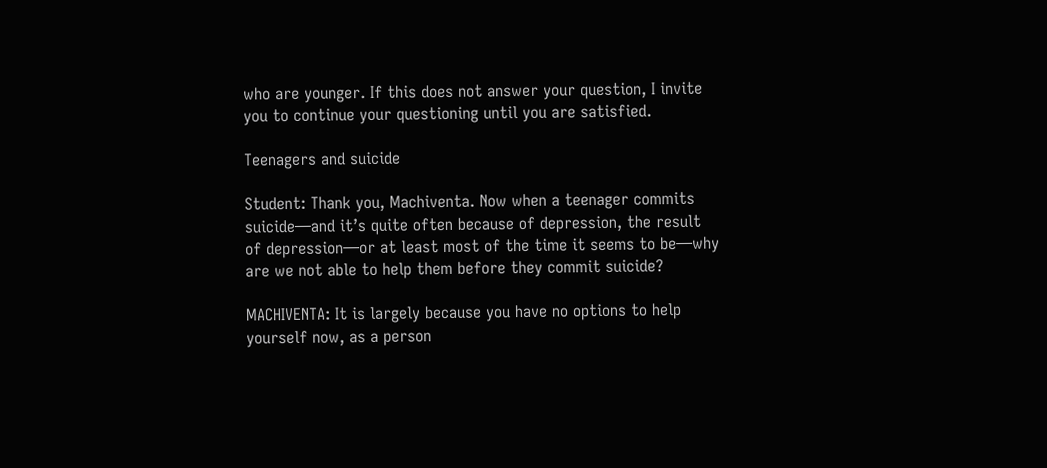who are younger. If this does not answer your question, I invite you to continue your questioning until you are satisfied.

Teenagers and suicide

Student: Thank you, Machiventa. Now when a teenager commits suicide—and it’s quite often because of depression, the result of depression—or at least most of the time it seems to be—why are we not able to help them before they commit suicide?

MACHIVENTA: It is largely because you have no options to help yourself now, as a person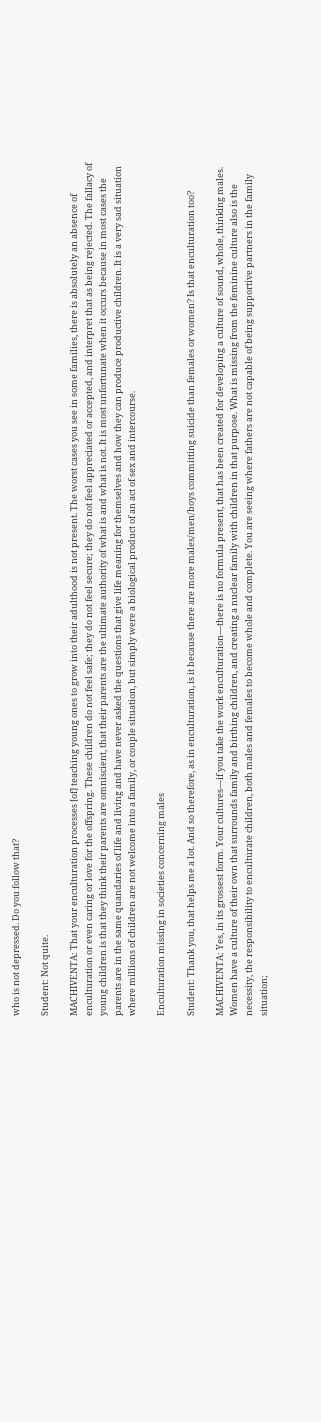who is not depressed. Do you follow that?

Student: Not quite.

MACHIVENTA: That your enculturation processes [of] teaching young ones to grow into their adulthood is not present. The worst cases you see in some families, there is absolutely an absence of enculturation or even caring or love for the offspring. These children do not feel safe; they do not feel secure; they do not feel appreciated or accepted, and interpret that as being rejected. The fallacy of young children is that they think their parents are omniscient, that their parents are the ultimate authority of what is and what is not. It is most unfortunate when it occurs because in most cases the parents are in the same quandaries of life and living and have never asked the questions that give life meaning for themselves and how they can produce productive children. It is a very sad situation where millions of children are not welcome into a family, or couple situation, but simply were a biological product of an act of sex and intercourse.

Enculturation missing in societies concerning males

Student: Thank you, that helps me a lot. And so therefore, as in enculturation, is it because there are more males/men/boys committing suicide than females or women? Is that enculturation too?

MACHIVENTA: Yes, in its grossest form. Your cultures—if you take the work enculturation—there is no formula present, that has been created for developing a culture of sound, whole, thinking males. Women have a culture of their own that surrounds family and birthing children, and creating a nuclear family with children in that purpose. What is missing from the feminine culture also is the necessity, the responsibility to enculturate children, both males and females to become whole and complete. You are seeing where fathers are not capable of being supportive partners in the family situation;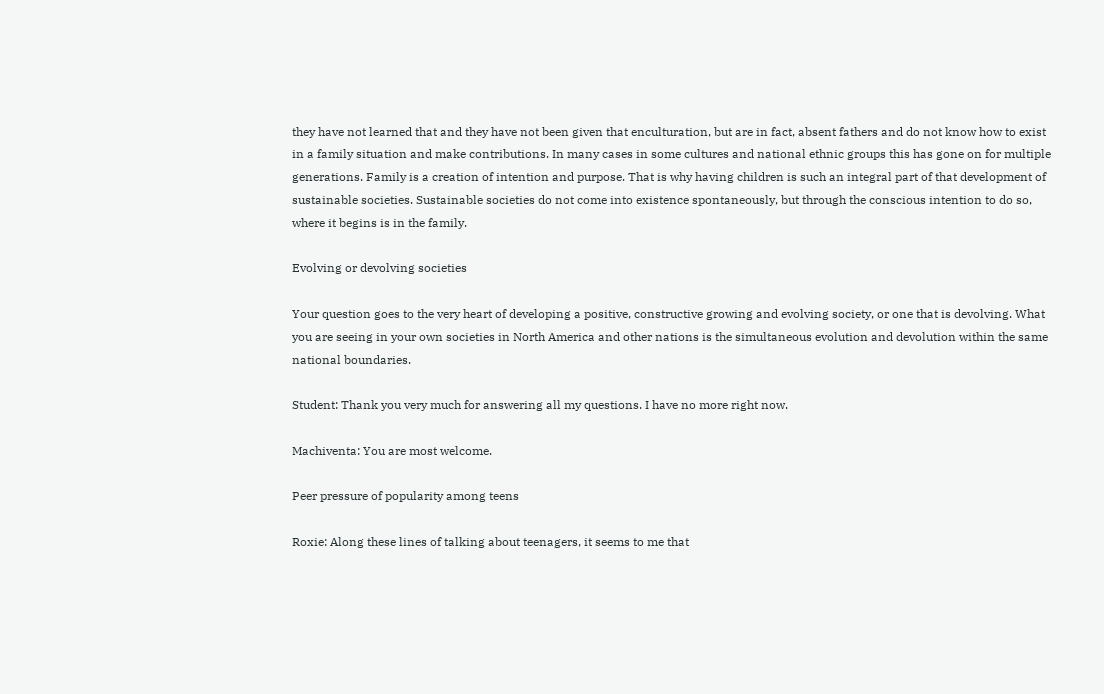they have not learned that and they have not been given that enculturation, but are in fact, absent fathers and do not know how to exist in a family situation and make contributions. In many cases in some cultures and national ethnic groups this has gone on for multiple generations. Family is a creation of intention and purpose. That is why having children is such an integral part of that development of sustainable societies. Sustainable societies do not come into existence spontaneously, but through the conscious intention to do so, where it begins is in the family.

Evolving or devolving societies

Your question goes to the very heart of developing a positive, constructive growing and evolving society, or one that is devolving. What you are seeing in your own societies in North America and other nations is the simultaneous evolution and devolution within the same national boundaries.

Student: Thank you very much for answering all my questions. I have no more right now.

Machiventa: You are most welcome.

Peer pressure of popularity among teens

Roxie: Along these lines of talking about teenagers, it seems to me that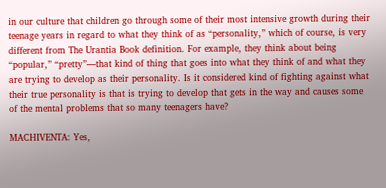in our culture that children go through some of their most intensive growth during their teenage years in regard to what they think of as “personality,” which of course, is very different from The Urantia Book definition. For example, they think about being “popular,” “pretty”—that kind of thing that goes into what they think of and what they are trying to develop as their personality. Is it considered kind of fighting against what their true personality is that is trying to develop that gets in the way and causes some of the mental problems that so many teenagers have?

MACHIVENTA: Yes,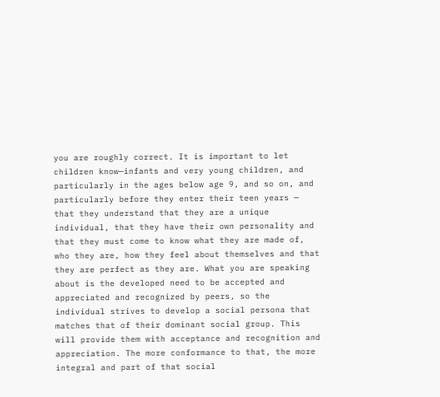you are roughly correct. It is important to let children know—infants and very young children, and particularly in the ages below age 9, and so on, and particularly before they enter their teen years — that they understand that they are a unique individual, that they have their own personality and that they must come to know what they are made of, who they are, how they feel about themselves and that they are perfect as they are. What you are speaking about is the developed need to be accepted and appreciated and recognized by peers, so the individual strives to develop a social persona that matches that of their dominant social group. This will provide them with acceptance and recognition and appreciation. The more conformance to that, the more integral and part of that social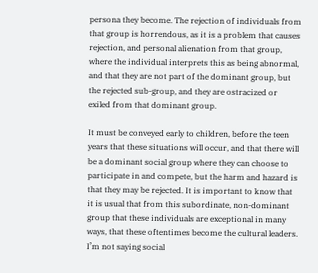persona they become. The rejection of individuals from that group is horrendous, as it is a problem that causes rejection, and personal alienation from that group, where the individual interprets this as being abnormal, and that they are not part of the dominant group, but the rejected sub-group, and they are ostracized or exiled from that dominant group.

It must be conveyed early to children, before the teen years that these situations will occur, and that there will be a dominant social group where they can choose to participate in and compete, but the harm and hazard is that they may be rejected. It is important to know that it is usual that from this subordinate, non-dominant group that these individuals are exceptional in many ways, that these oftentimes become the cultural leaders. I’m not saying social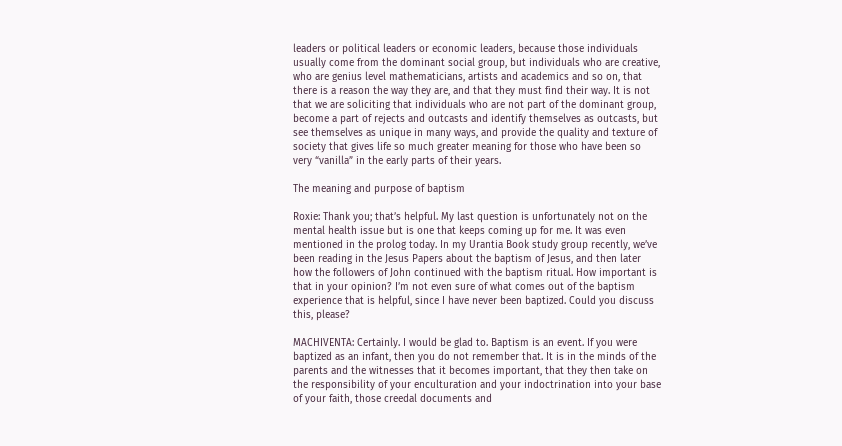leaders or political leaders or economic leaders, because those individuals usually come from the dominant social group, but individuals who are creative, who are genius level mathematicians, artists and academics and so on, that there is a reason the way they are, and that they must find their way. It is not that we are soliciting that individuals who are not part of the dominant group, become a part of rejects and outcasts and identify themselves as outcasts, but see themselves as unique in many ways, and provide the quality and texture of society that gives life so much greater meaning for those who have been so very “vanilla” in the early parts of their years.

The meaning and purpose of baptism

Roxie: Thank you; that’s helpful. My last question is unfortunately not on the mental health issue but is one that keeps coming up for me. It was even mentioned in the prolog today. In my Urantia Book study group recently, we’ve been reading in the Jesus Papers about the baptism of Jesus, and then later how the followers of John continued with the baptism ritual. How important is that in your opinion? I’m not even sure of what comes out of the baptism experience that is helpful, since I have never been baptized. Could you discuss this, please?

MACHIVENTA: Certainly. I would be glad to. Baptism is an event. If you were baptized as an infant, then you do not remember that. It is in the minds of the parents and the witnesses that it becomes important, that they then take on the responsibility of your enculturation and your indoctrination into your base of your faith, those creedal documents and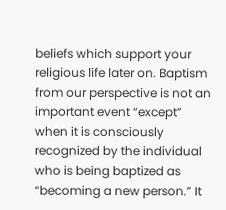beliefs which support your religious life later on. Baptism from our perspective is not an important event “except” when it is consciously recognized by the individual who is being baptized as “becoming a new person.” It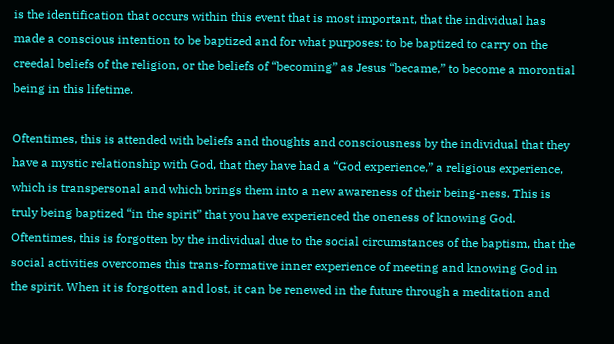is the identification that occurs within this event that is most important, that the individual has made a conscious intention to be baptized and for what purposes: to be baptized to carry on the creedal beliefs of the religion, or the beliefs of “becoming” as Jesus “became,” to become a morontial being in this lifetime.

Oftentimes, this is attended with beliefs and thoughts and consciousness by the individual that they have a mystic relationship with God, that they have had a “God experience,” a religious experience, which is transpersonal and which brings them into a new awareness of their being-ness. This is truly being baptized “in the spirit” that you have experienced the oneness of knowing God. Oftentimes, this is forgotten by the individual due to the social circumstances of the baptism, that the social activities overcomes this trans-formative inner experience of meeting and knowing God in the spirit. When it is forgotten and lost, it can be renewed in the future through a meditation and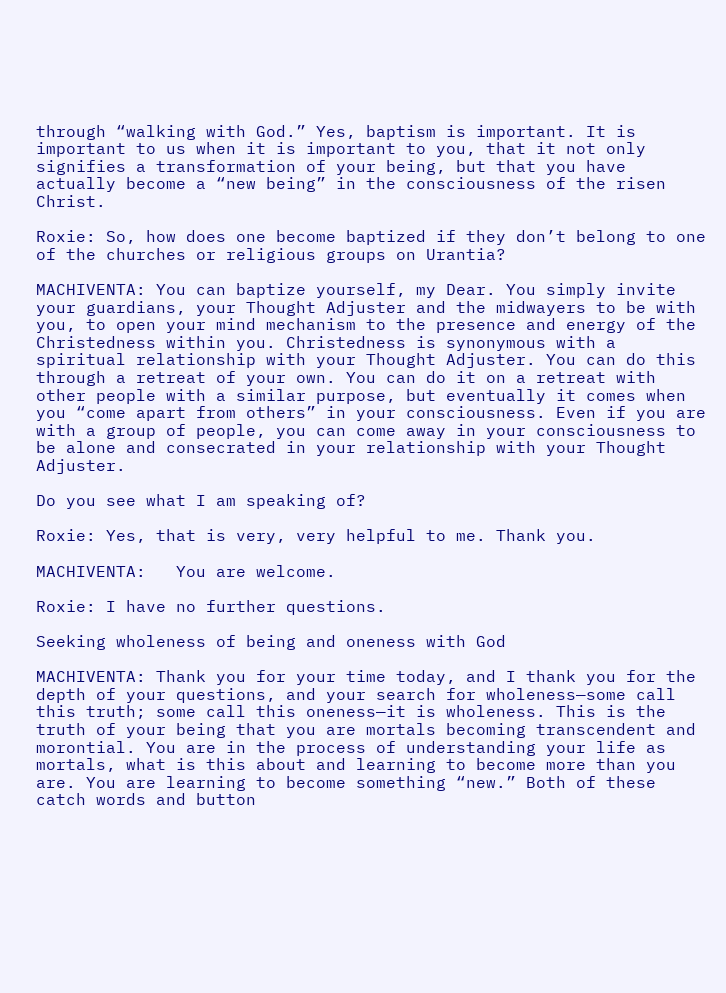through “walking with God.” Yes, baptism is important. It is important to us when it is important to you, that it not only signifies a transformation of your being, but that you have actually become a “new being” in the consciousness of the risen Christ.

Roxie: So, how does one become baptized if they don’t belong to one of the churches or religious groups on Urantia?

MACHIVENTA: You can baptize yourself, my Dear. You simply invite your guardians, your Thought Adjuster and the midwayers to be with you, to open your mind mechanism to the presence and energy of the Christedness within you. Christedness is synonymous with a spiritual relationship with your Thought Adjuster. You can do this through a retreat of your own. You can do it on a retreat with other people with a similar purpose, but eventually it comes when you “come apart from others” in your consciousness. Even if you are with a group of people, you can come away in your consciousness to be alone and consecrated in your relationship with your Thought Adjuster.

Do you see what I am speaking of?

Roxie: Yes, that is very, very helpful to me. Thank you.

MACHIVENTA:   You are welcome.

Roxie: I have no further questions.

Seeking wholeness of being and oneness with God

MACHIVENTA: Thank you for your time today, and I thank you for the depth of your questions, and your search for wholeness—some call this truth; some call this oneness—it is wholeness. This is the truth of your being that you are mortals becoming transcendent and morontial. You are in the process of understanding your life as mortals, what is this about and learning to become more than you are. You are learning to become something “new.” Both of these catch words and button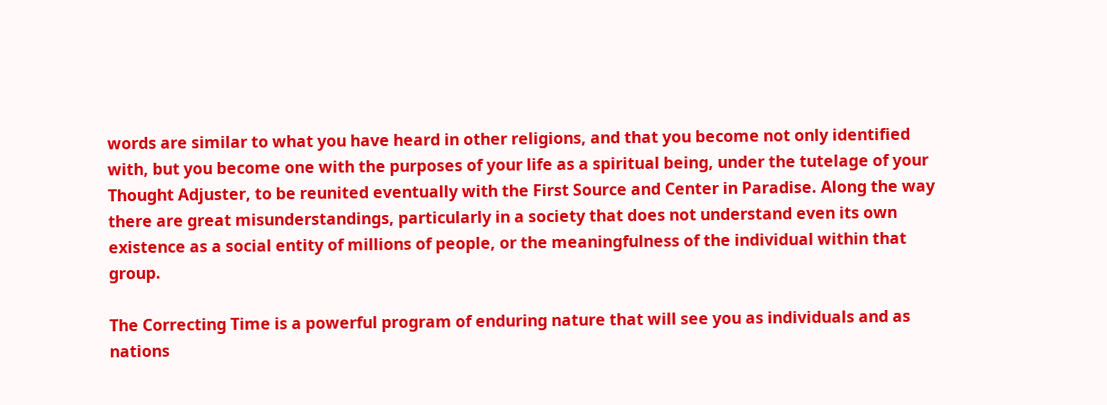words are similar to what you have heard in other religions, and that you become not only identified with, but you become one with the purposes of your life as a spiritual being, under the tutelage of your Thought Adjuster, to be reunited eventually with the First Source and Center in Paradise. Along the way there are great misunderstandings, particularly in a society that does not understand even its own existence as a social entity of millions of people, or the meaningfulness of the individual within that group.

The Correcting Time is a powerful program of enduring nature that will see you as individuals and as nations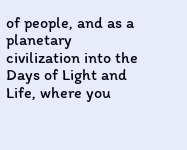of people, and as a planetary civilization into the Days of Light and Life, where you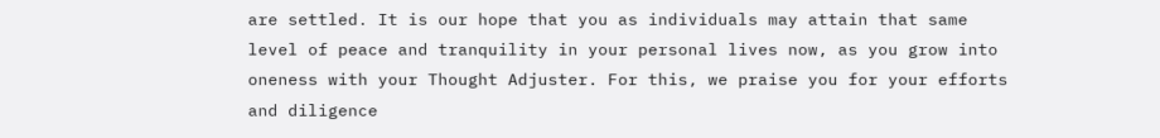are settled. It is our hope that you as individuals may attain that same level of peace and tranquility in your personal lives now, as you grow into oneness with your Thought Adjuster. For this, we praise you for your efforts and diligence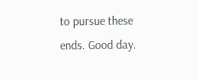to pursue these ends. Good day.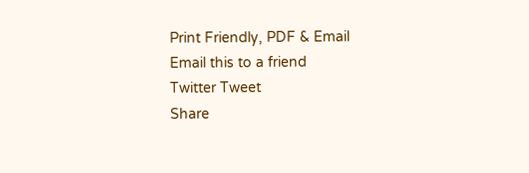Print Friendly, PDF & Email
Email this to a friend
Twitter Tweet
Share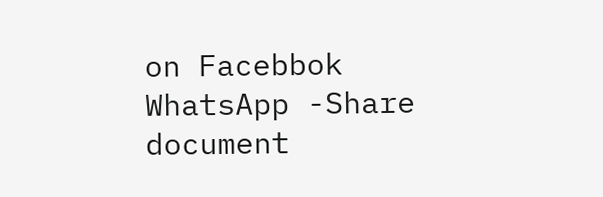on Facebbok
WhatsApp -Share document